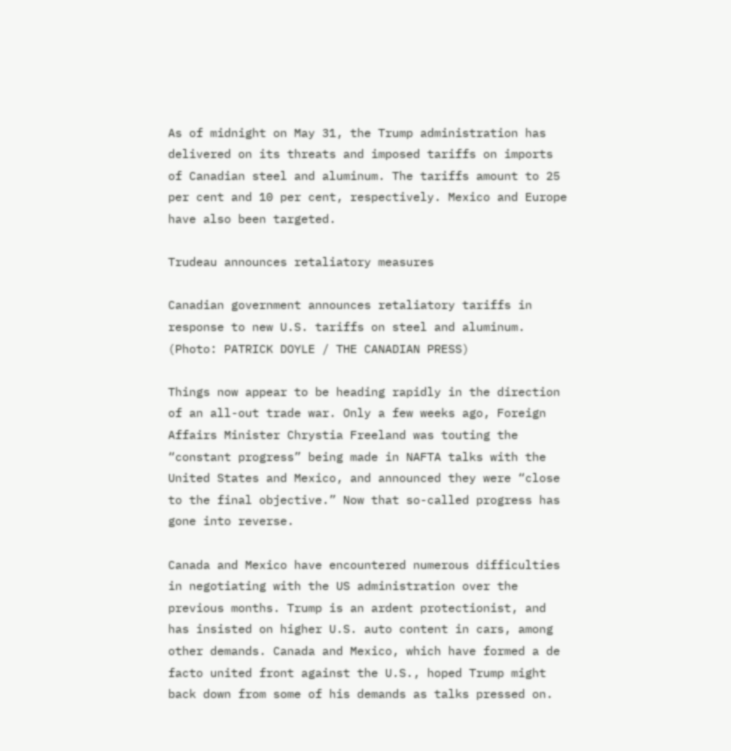As of midnight on May 31, the Trump administration has delivered on its threats and imposed tariffs on imports of Canadian steel and aluminum. The tariffs amount to 25 per cent and 10 per cent, respectively. Mexico and Europe have also been targeted.

Trudeau announces retaliatory measures

Canadian government announces retaliatory tariffs in response to new U.S. tariffs on steel and aluminum.  (Photo: PATRICK DOYLE / THE CANADIAN PRESS)

Things now appear to be heading rapidly in the direction of an all-out trade war. Only a few weeks ago, Foreign Affairs Minister Chrystia Freeland was touting the “constant progress” being made in NAFTA talks with the United States and Mexico, and announced they were “close to the final objective.” Now that so-called progress has gone into reverse.

Canada and Mexico have encountered numerous difficulties in negotiating with the US administration over the previous months. Trump is an ardent protectionist, and has insisted on higher U.S. auto content in cars, among other demands. Canada and Mexico, which have formed a de facto united front against the U.S., hoped Trump might back down from some of his demands as talks pressed on.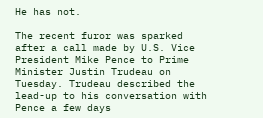He has not.

The recent furor was sparked after a call made by U.S. Vice President Mike Pence to Prime Minister Justin Trudeau on Tuesday. Trudeau described the lead-up to his conversation with Pence a few days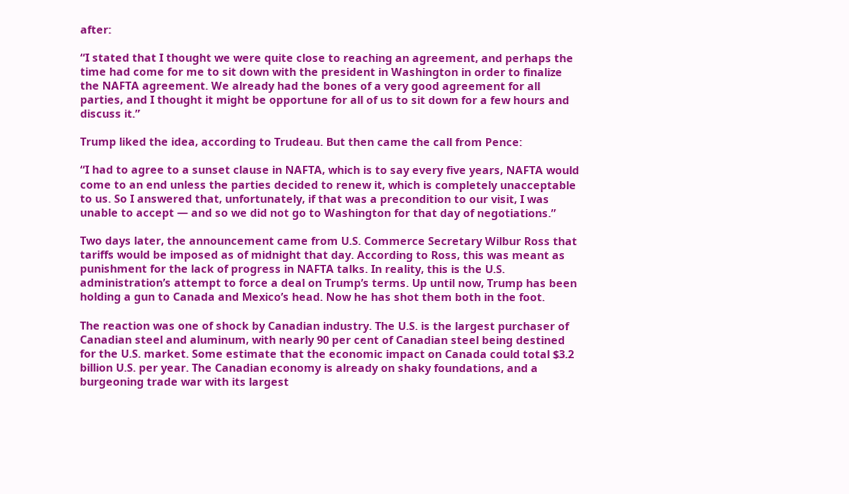after:

“I stated that I thought we were quite close to reaching an agreement, and perhaps the time had come for me to sit down with the president in Washington in order to finalize the NAFTA agreement. We already had the bones of a very good agreement for all parties, and I thought it might be opportune for all of us to sit down for a few hours and discuss it.”

Trump liked the idea, according to Trudeau. But then came the call from Pence:

“I had to agree to a sunset clause in NAFTA, which is to say every five years, NAFTA would come to an end unless the parties decided to renew it, which is completely unacceptable to us. So I answered that, unfortunately, if that was a precondition to our visit, I was unable to accept — and so we did not go to Washington for that day of negotiations.”

Two days later, the announcement came from U.S. Commerce Secretary Wilbur Ross that tariffs would be imposed as of midnight that day. According to Ross, this was meant as punishment for the lack of progress in NAFTA talks. In reality, this is the U.S. administration’s attempt to force a deal on Trump’s terms. Up until now, Trump has been holding a gun to Canada and Mexico’s head. Now he has shot them both in the foot.

The reaction was one of shock by Canadian industry. The U.S. is the largest purchaser of Canadian steel and aluminum, with nearly 90 per cent of Canadian steel being destined for the U.S. market. Some estimate that the economic impact on Canada could total $3.2 billion U.S. per year. The Canadian economy is already on shaky foundations, and a burgeoning trade war with its largest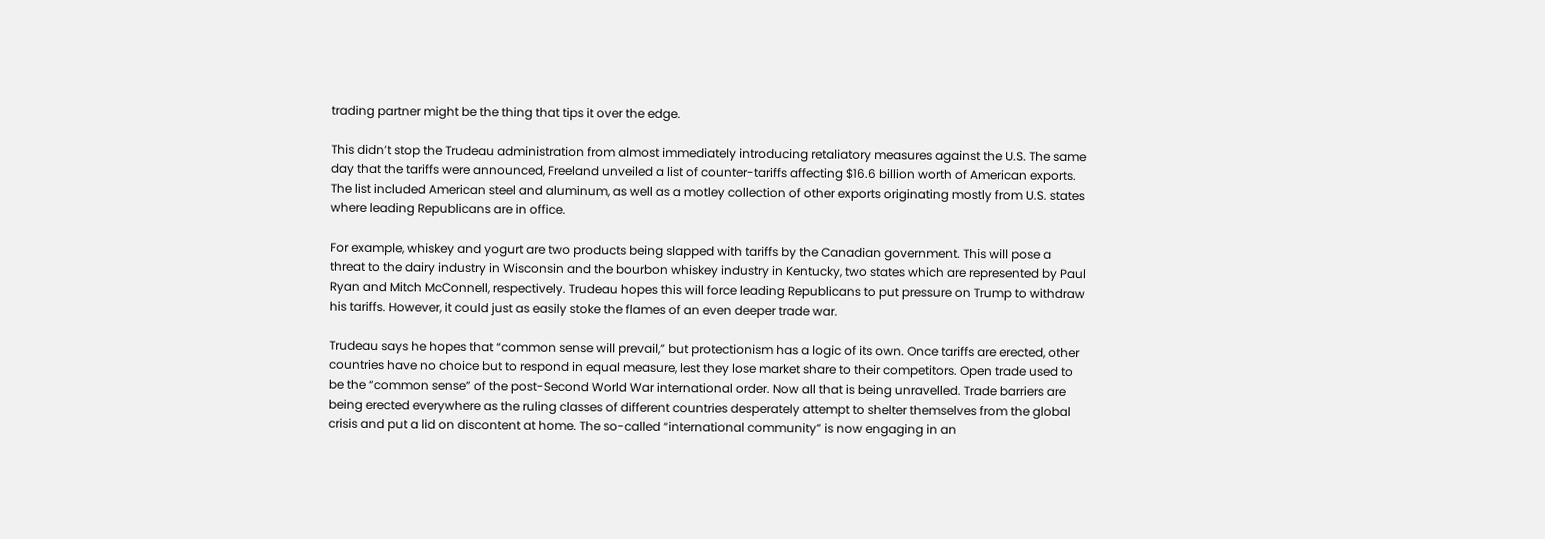trading partner might be the thing that tips it over the edge.

This didn’t stop the Trudeau administration from almost immediately introducing retaliatory measures against the U.S. The same day that the tariffs were announced, Freeland unveiled a list of counter-tariffs affecting $16.6 billion worth of American exports. The list included American steel and aluminum, as well as a motley collection of other exports originating mostly from U.S. states where leading Republicans are in office.

For example, whiskey and yogurt are two products being slapped with tariffs by the Canadian government. This will pose a threat to the dairy industry in Wisconsin and the bourbon whiskey industry in Kentucky, two states which are represented by Paul Ryan and Mitch McConnell, respectively. Trudeau hopes this will force leading Republicans to put pressure on Trump to withdraw his tariffs. However, it could just as easily stoke the flames of an even deeper trade war.

Trudeau says he hopes that “common sense will prevail,” but protectionism has a logic of its own. Once tariffs are erected, other countries have no choice but to respond in equal measure, lest they lose market share to their competitors. Open trade used to be the “common sense” of the post-Second World War international order. Now all that is being unravelled. Trade barriers are being erected everywhere as the ruling classes of different countries desperately attempt to shelter themselves from the global crisis and put a lid on discontent at home. The so-called “international community” is now engaging in an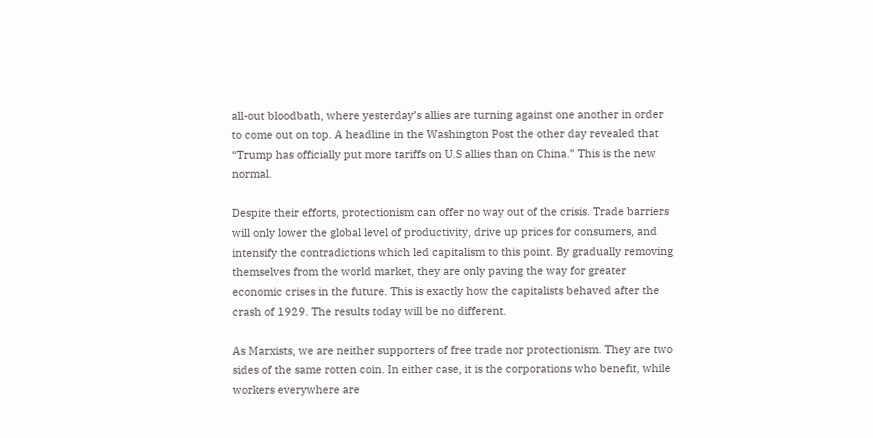all-out bloodbath, where yesterday’s allies are turning against one another in order to come out on top. A headline in the Washington Post the other day revealed that “Trump has officially put more tariffs on U.S allies than on China.” This is the new normal.

Despite their efforts, protectionism can offer no way out of the crisis. Trade barriers will only lower the global level of productivity, drive up prices for consumers, and intensify the contradictions which led capitalism to this point. By gradually removing themselves from the world market, they are only paving the way for greater economic crises in the future. This is exactly how the capitalists behaved after the crash of 1929. The results today will be no different.

As Marxists, we are neither supporters of free trade nor protectionism. They are two sides of the same rotten coin. In either case, it is the corporations who benefit, while workers everywhere are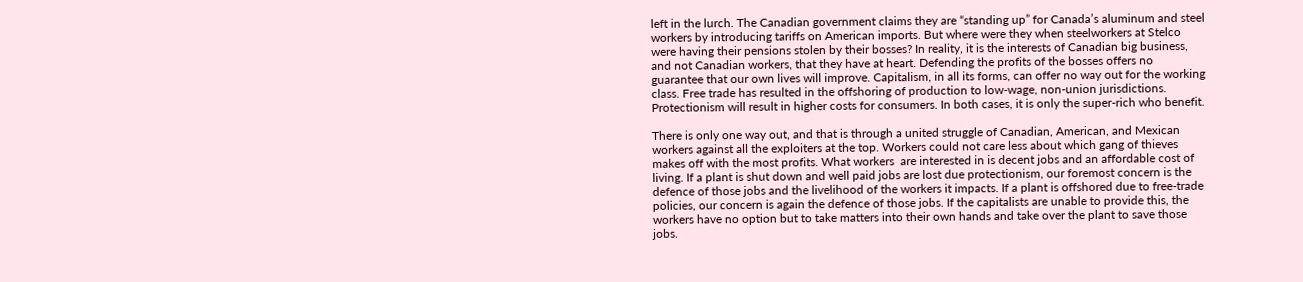left in the lurch. The Canadian government claims they are “standing up” for Canada’s aluminum and steel workers by introducing tariffs on American imports. But where were they when steelworkers at Stelco were having their pensions stolen by their bosses? In reality, it is the interests of Canadian big business, and not Canadian workers, that they have at heart. Defending the profits of the bosses offers no guarantee that our own lives will improve. Capitalism, in all its forms, can offer no way out for the working class. Free trade has resulted in the offshoring of production to low-wage, non-union jurisdictions. Protectionism will result in higher costs for consumers. In both cases, it is only the super-rich who benefit.

There is only one way out, and that is through a united struggle of Canadian, American, and Mexican workers against all the exploiters at the top. Workers could not care less about which gang of thieves makes off with the most profits. What workers  are interested in is decent jobs and an affordable cost of living. If a plant is shut down and well paid jobs are lost due protectionism, our foremost concern is the defence of those jobs and the livelihood of the workers it impacts. If a plant is offshored due to free-trade policies, our concern is again the defence of those jobs. If the capitalists are unable to provide this, the workers have no option but to take matters into their own hands and take over the plant to save those jobs.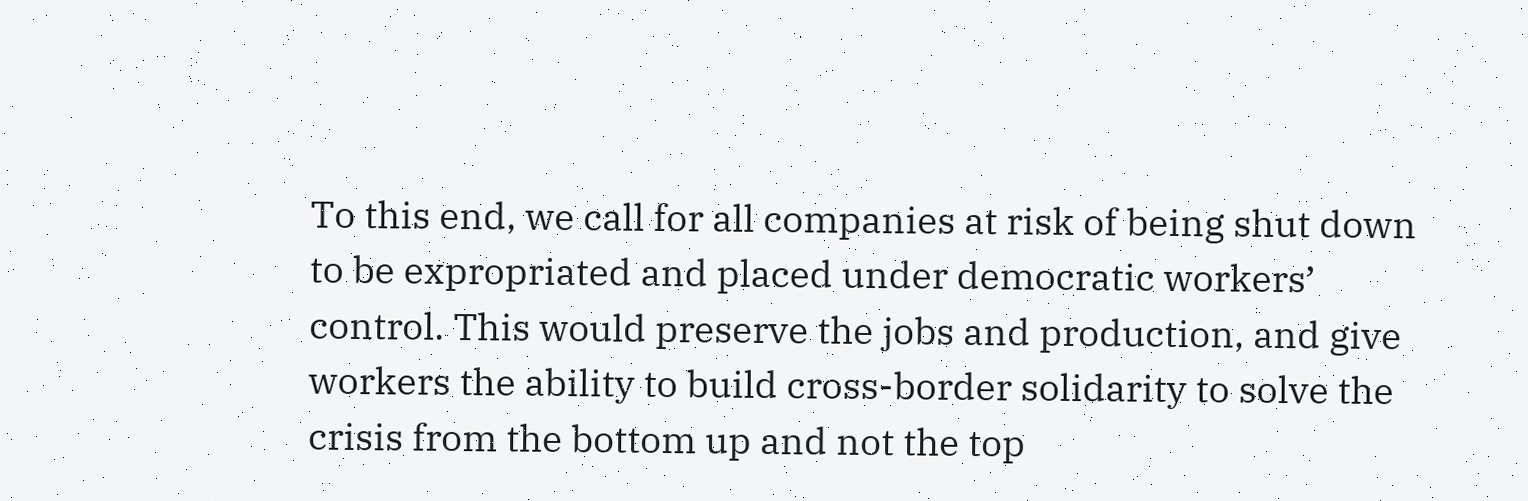To this end, we call for all companies at risk of being shut down to be expropriated and placed under democratic workers’ control. This would preserve the jobs and production, and give workers the ability to build cross-border solidarity to solve the crisis from the bottom up and not the top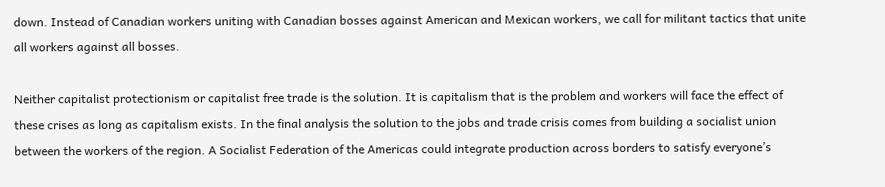down. Instead of Canadian workers uniting with Canadian bosses against American and Mexican workers, we call for militant tactics that unite all workers against all bosses.

Neither capitalist protectionism or capitalist free trade is the solution. It is capitalism that is the problem and workers will face the effect of these crises as long as capitalism exists. In the final analysis the solution to the jobs and trade crisis comes from building a socialist union between the workers of the region. A Socialist Federation of the Americas could integrate production across borders to satisfy everyone’s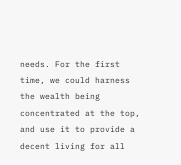needs. For the first time, we could harness the wealth being concentrated at the top, and use it to provide a decent living for all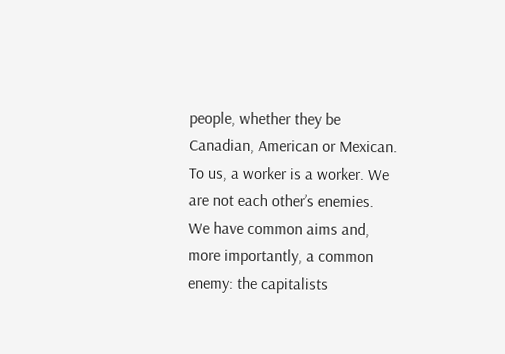people, whether they be Canadian, American or Mexican. To us, a worker is a worker. We are not each other’s enemies. We have common aims and, more importantly, a common enemy: the capitalists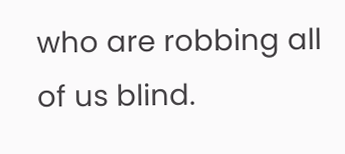who are robbing all of us blind.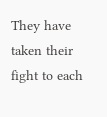They have taken their fight to each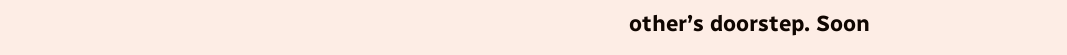other’s doorstep. Soon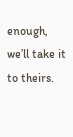enough, we’ll take it to theirs.